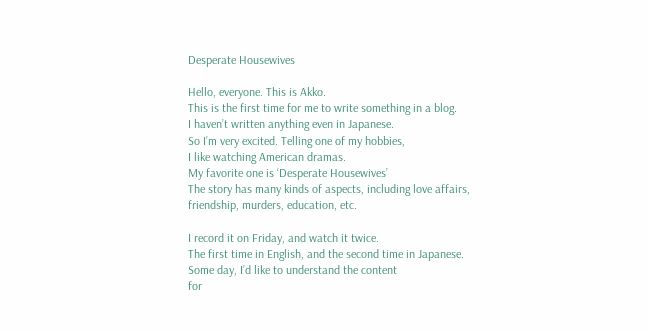Desperate Housewives

Hello, everyone. This is Akko.
This is the first time for me to write something in a blog.
I haven’t written anything even in Japanese.
So I’m very excited. Telling one of my hobbies,
I like watching American dramas.
My favorite one is ‘Desperate Housewives’
The story has many kinds of aspects, including love affairs,
friendship, murders, education, etc.

I record it on Friday, and watch it twice.
The first time in English, and the second time in Japanese.
Some day, I’d like to understand the content
for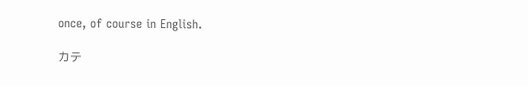once, of course in English.

カテ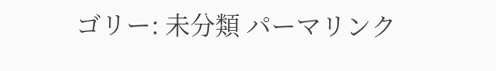ゴリー: 未分類 パーマリンク